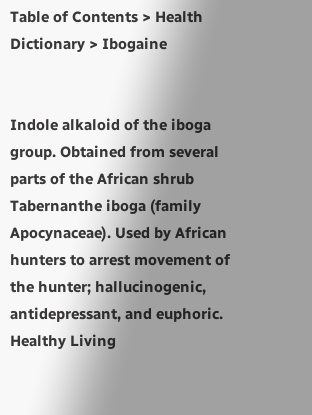Table of Contents > Health Dictionary > Ibogaine


Indole alkaloid of the iboga group. Obtained from several parts of the African shrub Tabernanthe iboga (family Apocynaceae). Used by African hunters to arrest movement of the hunter; hallucinogenic, antidepressant, and euphoric.
Healthy Living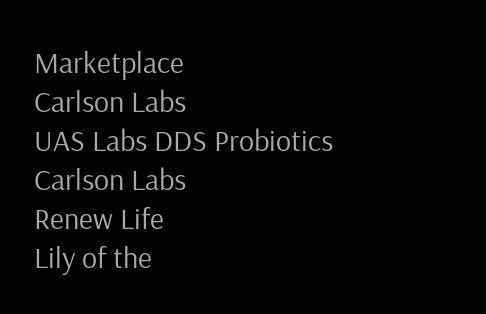Marketplace
Carlson Labs
UAS Labs DDS Probiotics
Carlson Labs
Renew Life
Lily of the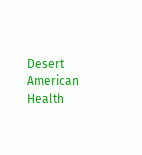Desert
American Health